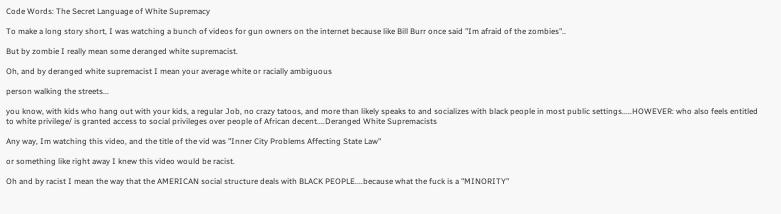Code Words: The Secret Language of White Supremacy

To make a long story short, I was watching a bunch of videos for gun owners on the internet because like Bill Burr once said "Im afraid of the zombies"..

But by zombie I really mean some deranged white supremacist.

Oh, and by deranged white supremacist I mean your average white or racially ambiguous

person walking the streets...

you know, with kids who hang out with your kids, a regular Job, no crazy tatoos, and more than likely speaks to and socializes with black people in most public settings.....HOWEVER: who also feels entitled to white privilege/ is granted access to social privileges over people of African decent....Deranged White Supremacists

Any way, Im watching this video, and the title of the vid was "Inner City Problems Affecting State Law"

or something like right away I knew this video would be racist.

Oh and by racist I mean the way that the AMERICAN social structure deals with BLACK PEOPLE....because what the fuck is a "MINORITY"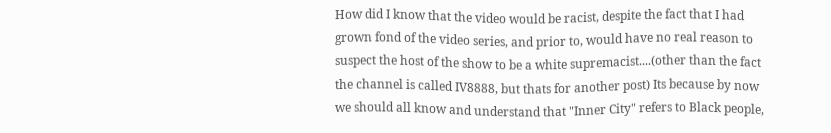How did I know that the video would be racist, despite the fact that I had grown fond of the video series, and prior to, would have no real reason to suspect the host of the show to be a white supremacist....(other than the fact the channel is called IV8888, but thats for another post) Its because by now we should all know and understand that "Inner City" refers to Black people,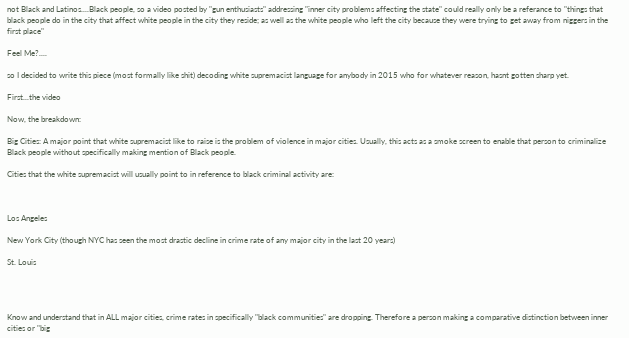not Black and Latinos....Black people, so a video posted by "gun enthusiasts" addressing "inner city problems affecting the state" could really only be a referance to "things that black people do in the city that affect white people in the city they reside; as well as the white people who left the city because they were trying to get away from niggers in the first place"

Feel Me?....

so I decided to write this piece (most formally like shit) decoding white supremacist language for anybody in 2015 who for whatever reason, hasnt gotten sharp yet.

First...the video

Now, the breakdown:

Big Cities: A major point that white supremacist like to raise is the problem of violence in major cities. Usually, this acts as a smoke screen to enable that person to criminalize Black people without specifically making mention of Black people.

Cities that the white supremacist will usually point to in reference to black criminal activity are:



Los Angeles

New York City (though NYC has seen the most drastic decline in crime rate of any major city in the last 20 years)

St. Louis




Know and understand that in ALL major cities, crime rates in specifically "black communities" are dropping. Therefore a person making a comparative distinction between inner cities or "big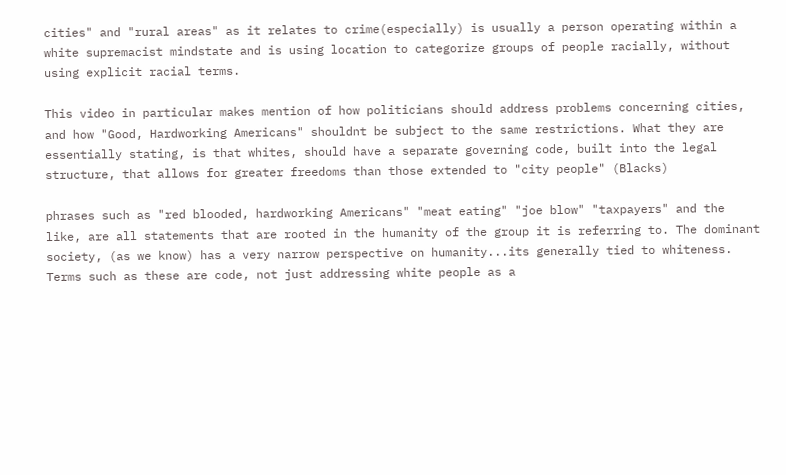cities" and "rural areas" as it relates to crime(especially) is usually a person operating within a white supremacist mindstate and is using location to categorize groups of people racially, without using explicit racial terms.

This video in particular makes mention of how politicians should address problems concerning cities, and how "Good, Hardworking Americans" shouldnt be subject to the same restrictions. What they are essentially stating, is that whites, should have a separate governing code, built into the legal structure, that allows for greater freedoms than those extended to "city people" (Blacks)

phrases such as "red blooded, hardworking Americans" "meat eating" "joe blow" "taxpayers" and the like, are all statements that are rooted in the humanity of the group it is referring to. The dominant society, (as we know) has a very narrow perspective on humanity...its generally tied to whiteness. Terms such as these are code, not just addressing white people as a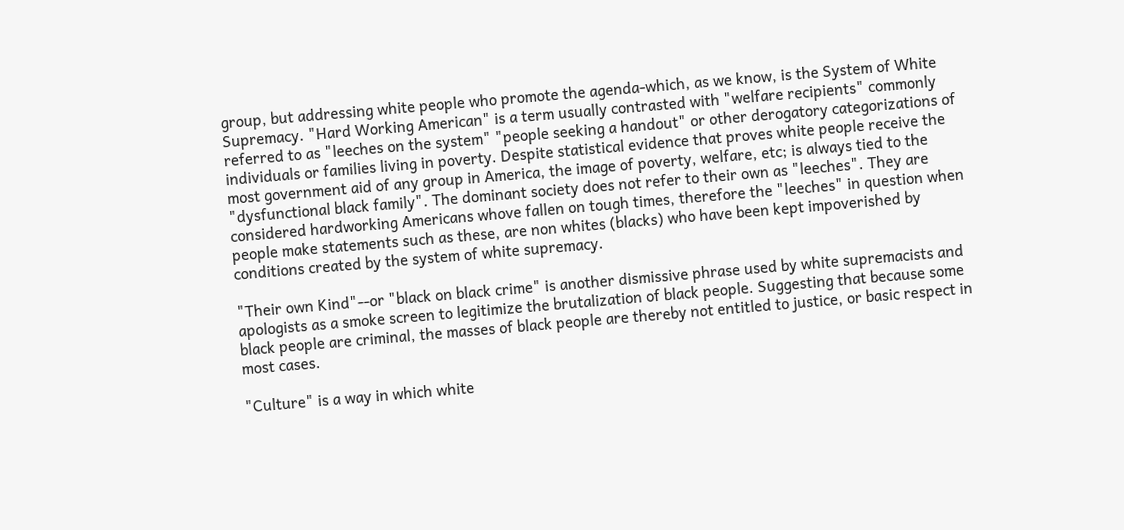group, but addressing white people who promote the agenda-which, as we know, is the System of White Supremacy. "Hard Working American" is a term usually contrasted with "welfare recipients" commonly referred to as "leeches on the system" "people seeking a handout" or other derogatory categorizations of individuals or families living in poverty. Despite statistical evidence that proves white people receive the most government aid of any group in America, the image of poverty, welfare, etc; is always tied to the "dysfunctional black family". The dominant society does not refer to their own as "leeches". They are considered hardworking Americans whove fallen on tough times, therefore the "leeches" in question when people make statements such as these, are non whites (blacks) who have been kept impoverished by conditions created by the system of white supremacy.

"Their own Kind"--or "black on black crime" is another dismissive phrase used by white supremacists and apologists as a smoke screen to legitimize the brutalization of black people. Suggesting that because some black people are criminal, the masses of black people are thereby not entitled to justice, or basic respect in most cases.

"Culture" is a way in which white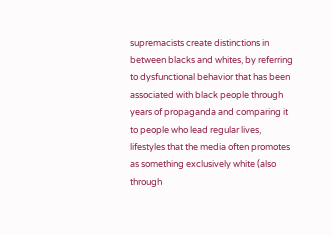supremacists create distinctions in between blacks and whites, by referring to dysfunctional behavior that has been associated with black people through years of propaganda and comparing it to people who lead regular lives, lifestyles that the media often promotes as something exclusively white (also through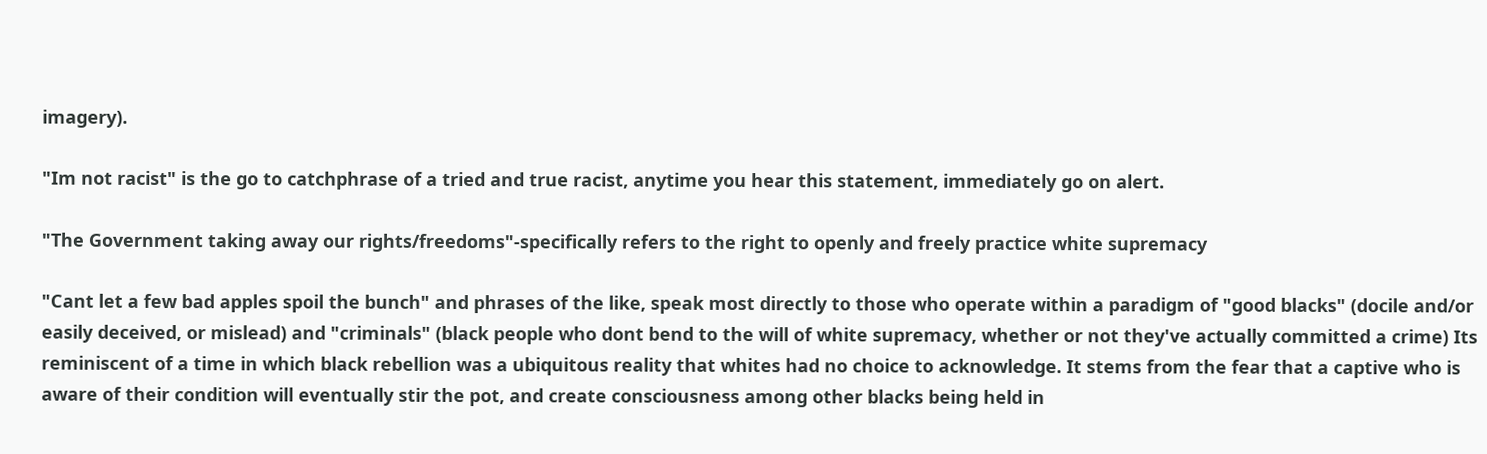imagery).

"Im not racist" is the go to catchphrase of a tried and true racist, anytime you hear this statement, immediately go on alert.

"The Government taking away our rights/freedoms"-specifically refers to the right to openly and freely practice white supremacy

"Cant let a few bad apples spoil the bunch" and phrases of the like, speak most directly to those who operate within a paradigm of "good blacks" (docile and/or easily deceived, or mislead) and "criminals" (black people who dont bend to the will of white supremacy, whether or not they've actually committed a crime) Its reminiscent of a time in which black rebellion was a ubiquitous reality that whites had no choice to acknowledge. It stems from the fear that a captive who is aware of their condition will eventually stir the pot, and create consciousness among other blacks being held in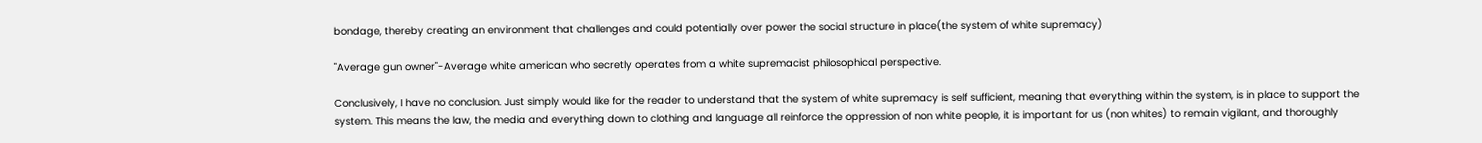bondage, thereby creating an environment that challenges and could potentially over power the social structure in place(the system of white supremacy)

"Average gun owner"-Average white american who secretly operates from a white supremacist philosophical perspective.

Conclusively, I have no conclusion. Just simply would like for the reader to understand that the system of white supremacy is self sufficient, meaning that everything within the system, is in place to support the system. This means the law, the media and everything down to clothing and language all reinforce the oppression of non white people, it is important for us (non whites) to remain vigilant, and thoroughly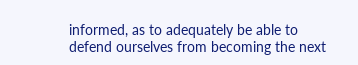informed, as to adequately be able to defend ourselves from becoming the next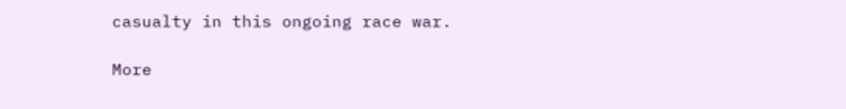casualty in this ongoing race war.

More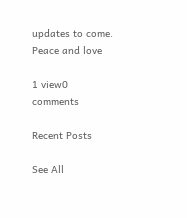updates to come. Peace and love

1 view0 comments

Recent Posts

See All